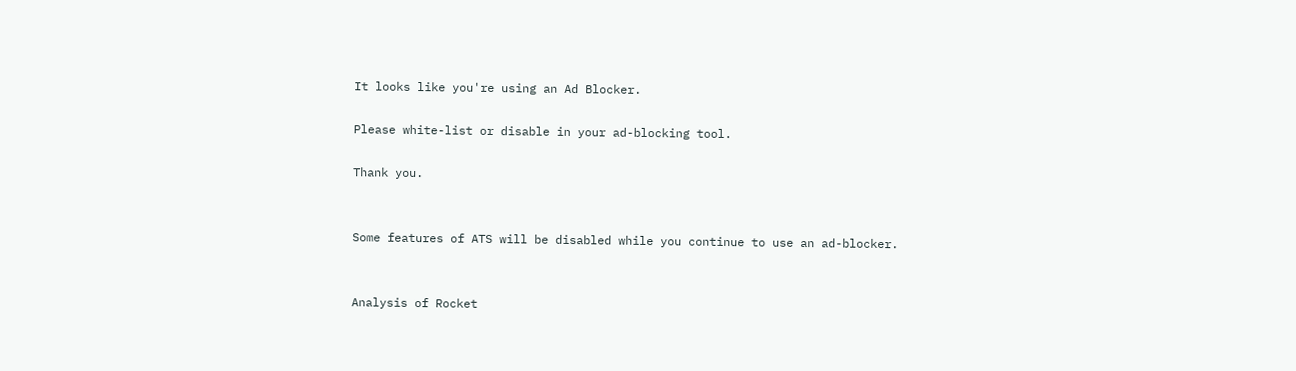It looks like you're using an Ad Blocker.

Please white-list or disable in your ad-blocking tool.

Thank you.


Some features of ATS will be disabled while you continue to use an ad-blocker.


Analysis of Rocket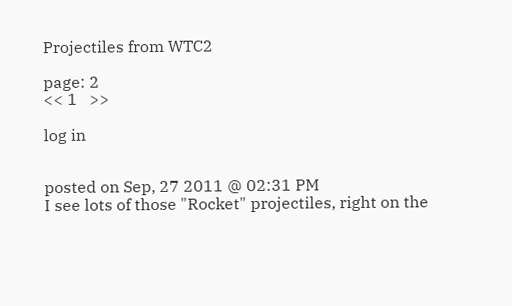Projectiles from WTC2

page: 2
<< 1   >>

log in


posted on Sep, 27 2011 @ 02:31 PM
I see lots of those "Rocket" projectiles, right on the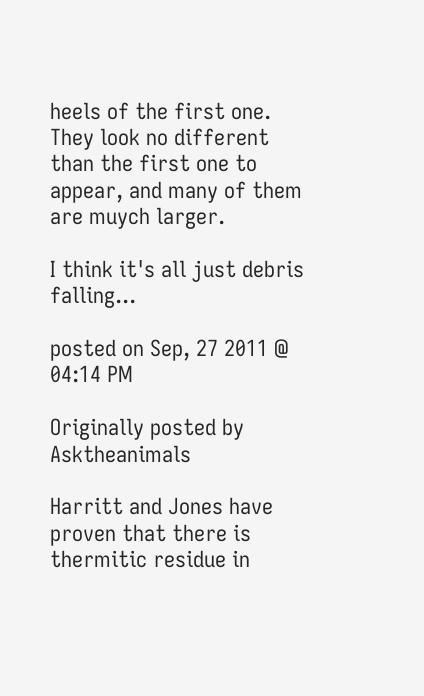heels of the first one. They look no different than the first one to appear, and many of them are muych larger.

I think it's all just debris falling...

posted on Sep, 27 2011 @ 04:14 PM

Originally posted by Asktheanimals

Harritt and Jones have proven that there is thermitic residue in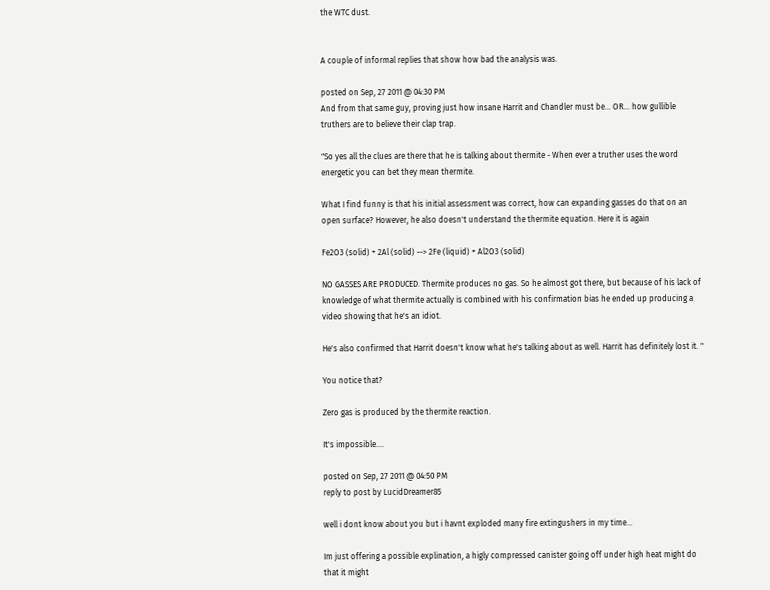the WTC dust.


A couple of informal replies that show how bad the analysis was.

posted on Sep, 27 2011 @ 04:30 PM
And from that same guy, proving just how insane Harrit and Chandler must be... OR... how gullible truthers are to believe their clap trap.

"So yes all the clues are there that he is talking about thermite - When ever a truther uses the word energetic you can bet they mean thermite.

What I find funny is that his initial assessment was correct, how can expanding gasses do that on an open surface? However, he also doesn't understand the thermite equation. Here it is again

Fe2O3 (solid) + 2Al (solid) --> 2Fe (liquid) + Al2O3 (solid)

NO GASSES ARE PRODUCED. Thermite produces no gas. So he almost got there, but because of his lack of knowledge of what thermite actually is combined with his confirmation bias he ended up producing a video showing that he's an idiot.

He's also confirmed that Harrit doesn't know what he's talking about as well. Harrit has definitely lost it. "

You notice that?

Zero gas is produced by the thermite reaction.

It's impossible....

posted on Sep, 27 2011 @ 04:50 PM
reply to post by LucidDreamer85

well i dont know about you but i havnt exploded many fire extingushers in my time...

Im just offering a possible explination, a higly compressed canister going off under high heat might do that it might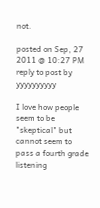not.

posted on Sep, 27 2011 @ 10:27 PM
reply to post by yyyyyyyyyy

I love how people seem to be "skeptical" but cannot seem to pass a fourth grade listening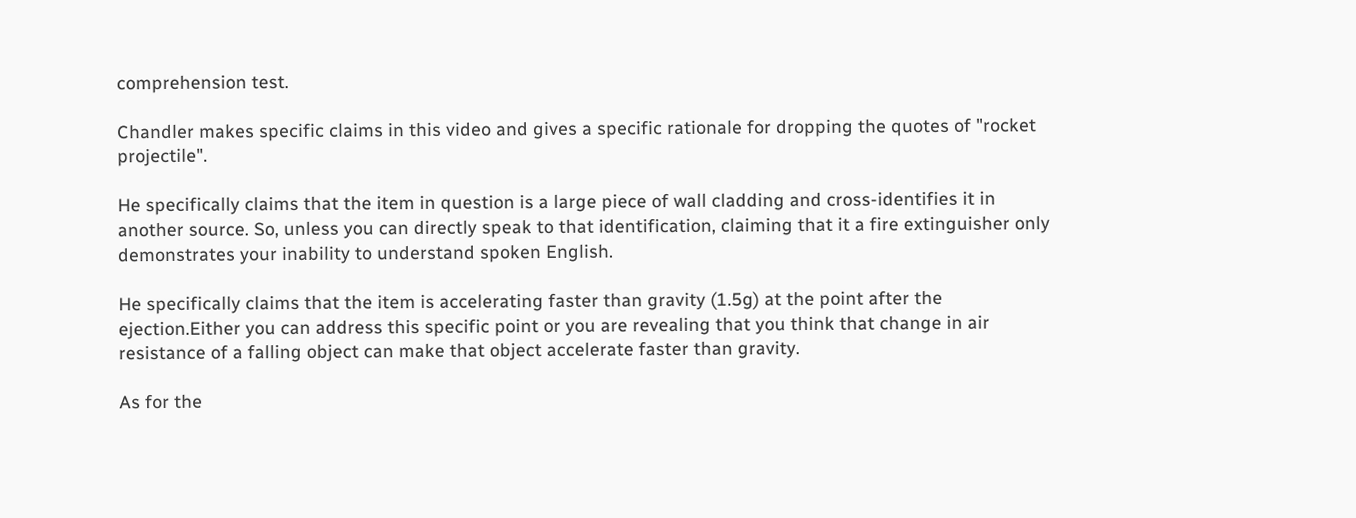comprehension test.

Chandler makes specific claims in this video and gives a specific rationale for dropping the quotes of "rocket projectile".

He specifically claims that the item in question is a large piece of wall cladding and cross-identifies it in another source. So, unless you can directly speak to that identification, claiming that it a fire extinguisher only demonstrates your inability to understand spoken English.

He specifically claims that the item is accelerating faster than gravity (1.5g) at the point after the ejection.Either you can address this specific point or you are revealing that you think that change in air resistance of a falling object can make that object accelerate faster than gravity.

As for the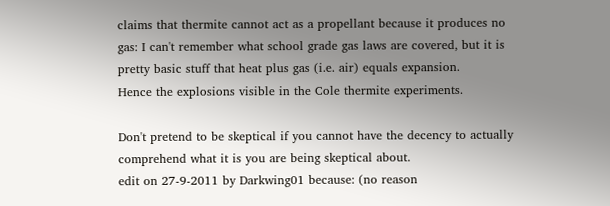claims that thermite cannot act as a propellant because it produces no gas: I can't remember what school grade gas laws are covered, but it is pretty basic stuff that heat plus gas (i.e. air) equals expansion.
Hence the explosions visible in the Cole thermite experiments.

Don't pretend to be skeptical if you cannot have the decency to actually comprehend what it is you are being skeptical about.
edit on 27-9-2011 by Darkwing01 because: (no reason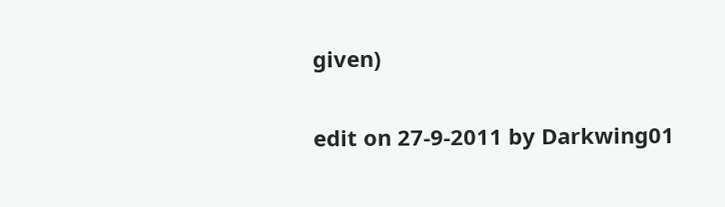given)

edit on 27-9-2011 by Darkwing01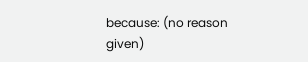because: (no reason given)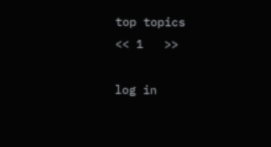top topics
<< 1   >>

log in